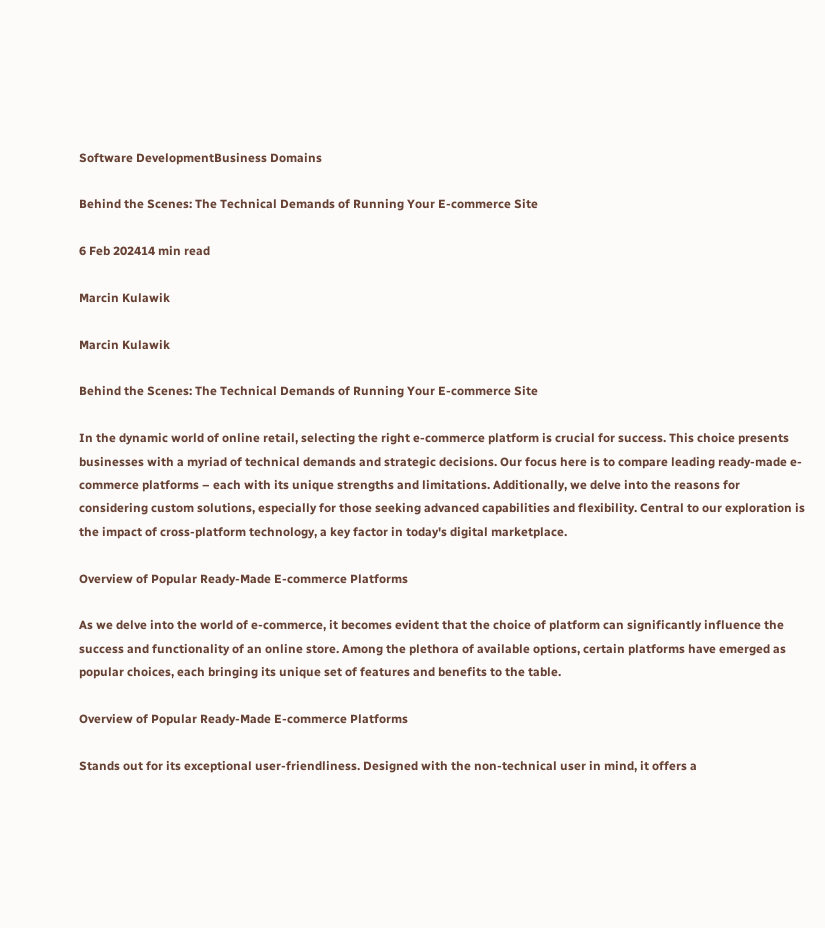Software DevelopmentBusiness Domains

Behind the Scenes: The Technical Demands of Running Your E-commerce Site

6 Feb 202414 min read

Marcin Kulawik

Marcin Kulawik

Behind the Scenes: The Technical Demands of Running Your E-commerce Site

In the dynamic world of online retail, selecting the right e-commerce platform is crucial for success. This choice presents businesses with a myriad of technical demands and strategic decisions. Our focus here is to compare leading ready-made e-commerce platforms – each with its unique strengths and limitations. Additionally, we delve into the reasons for considering custom solutions, especially for those seeking advanced capabilities and flexibility. Central to our exploration is the impact of cross-platform technology, a key factor in today's digital marketplace.

Overview of Popular Ready-Made E-commerce Platforms

As we delve into the world of e-commerce, it becomes evident that the choice of platform can significantly influence the success and functionality of an online store. Among the plethora of available options, certain platforms have emerged as popular choices, each bringing its unique set of features and benefits to the table.

Overview of Popular Ready-Made E-commerce Platforms

Stands out for its exceptional user-friendliness. Designed with the non-technical user in mind, it offers a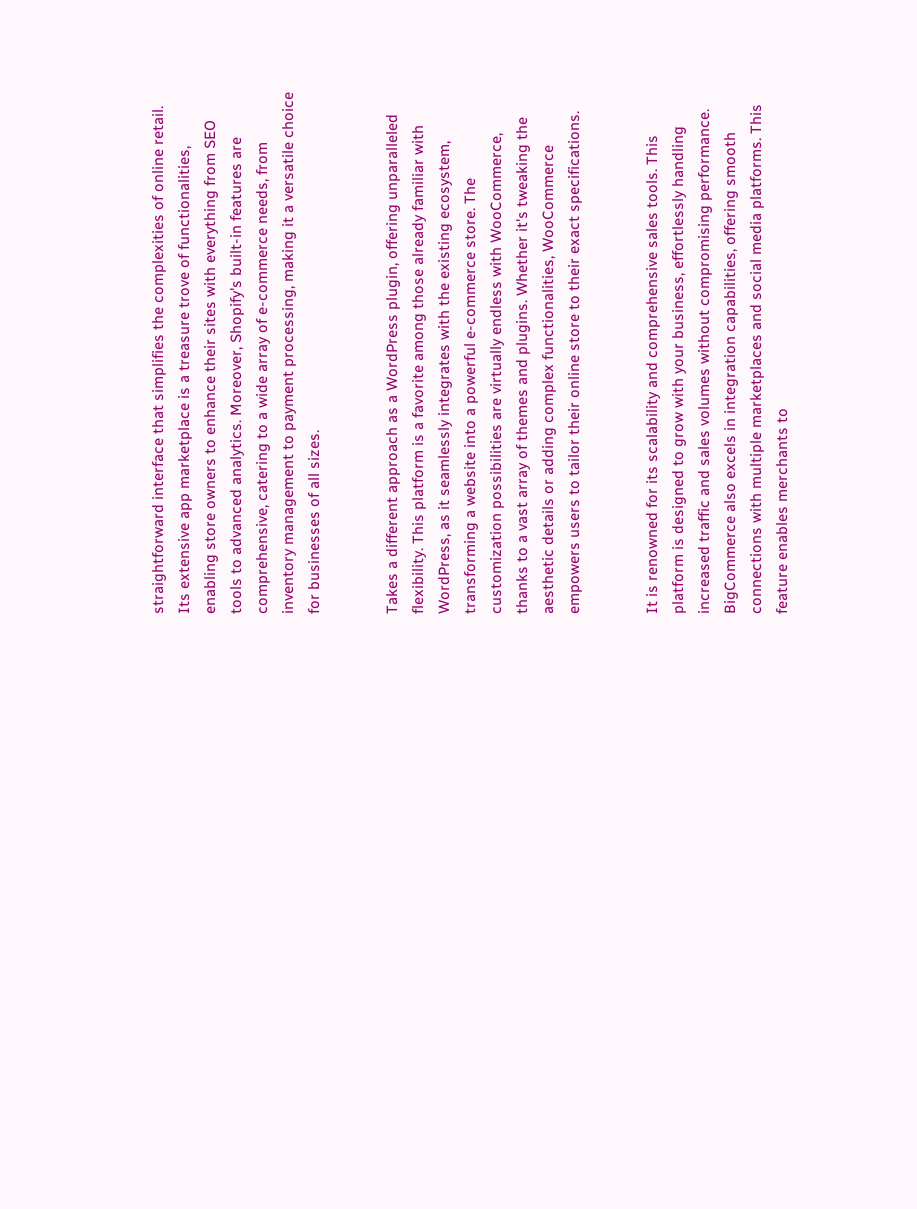straightforward interface that simplifies the complexities of online retail. Its extensive app marketplace is a treasure trove of functionalities, enabling store owners to enhance their sites with everything from SEO tools to advanced analytics. Moreover, Shopify's built-in features are comprehensive, catering to a wide array of e-commerce needs, from inventory management to payment processing, making it a versatile choice for businesses of all sizes.


Takes a different approach as a WordPress plugin, offering unparalleled flexibility. This platform is a favorite among those already familiar with WordPress, as it seamlessly integrates with the existing ecosystem, transforming a website into a powerful e-commerce store. The customization possibilities are virtually endless with WooCommerce, thanks to a vast array of themes and plugins. Whether it's tweaking the aesthetic details or adding complex functionalities, WooCommerce empowers users to tailor their online store to their exact specifications.


It is renowned for its scalability and comprehensive sales tools. This platform is designed to grow with your business, effortlessly handling increased traffic and sales volumes without compromising performance. BigCommerce also excels in integration capabilities, offering smooth connections with multiple marketplaces and social media platforms. This feature enables merchants to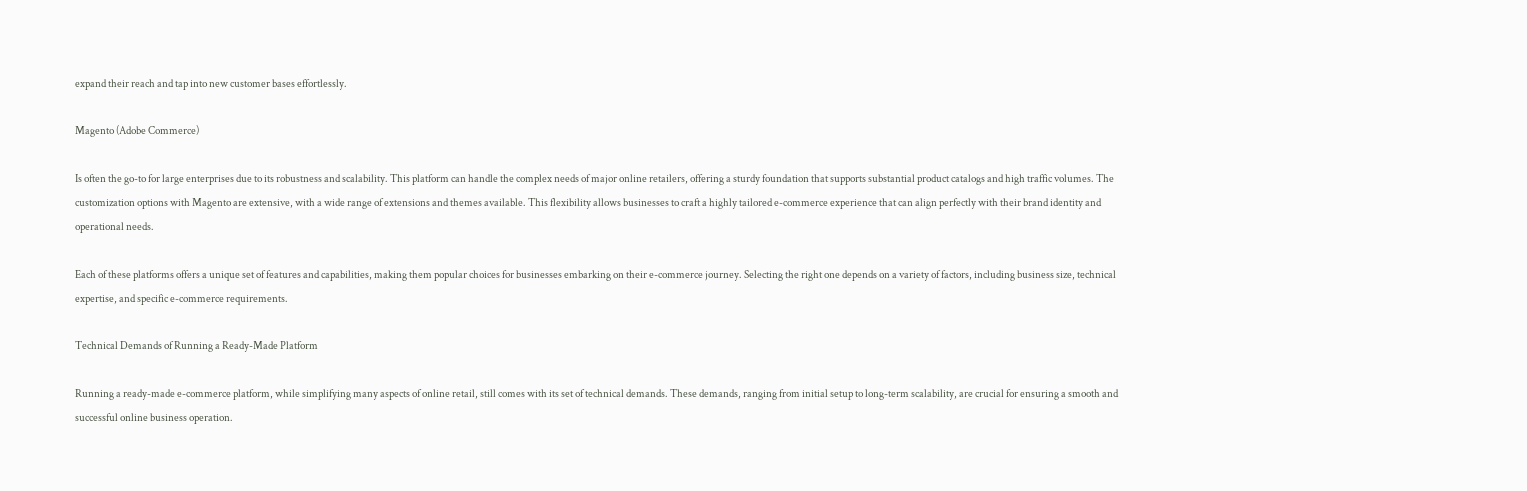expand their reach and tap into new customer bases effortlessly.

Magento (Adobe Commerce)

Is often the go-to for large enterprises due to its robustness and scalability. This platform can handle the complex needs of major online retailers, offering a sturdy foundation that supports substantial product catalogs and high traffic volumes. The customization options with Magento are extensive, with a wide range of extensions and themes available. This flexibility allows businesses to craft a highly tailored e-commerce experience that can align perfectly with their brand identity and operational needs.

Each of these platforms offers a unique set of features and capabilities, making them popular choices for businesses embarking on their e-commerce journey. Selecting the right one depends on a variety of factors, including business size, technical expertise, and specific e-commerce requirements.

Technical Demands of Running a Ready-Made Platform

Running a ready-made e-commerce platform, while simplifying many aspects of online retail, still comes with its set of technical demands. These demands, ranging from initial setup to long-term scalability, are crucial for ensuring a smooth and successful online business operation.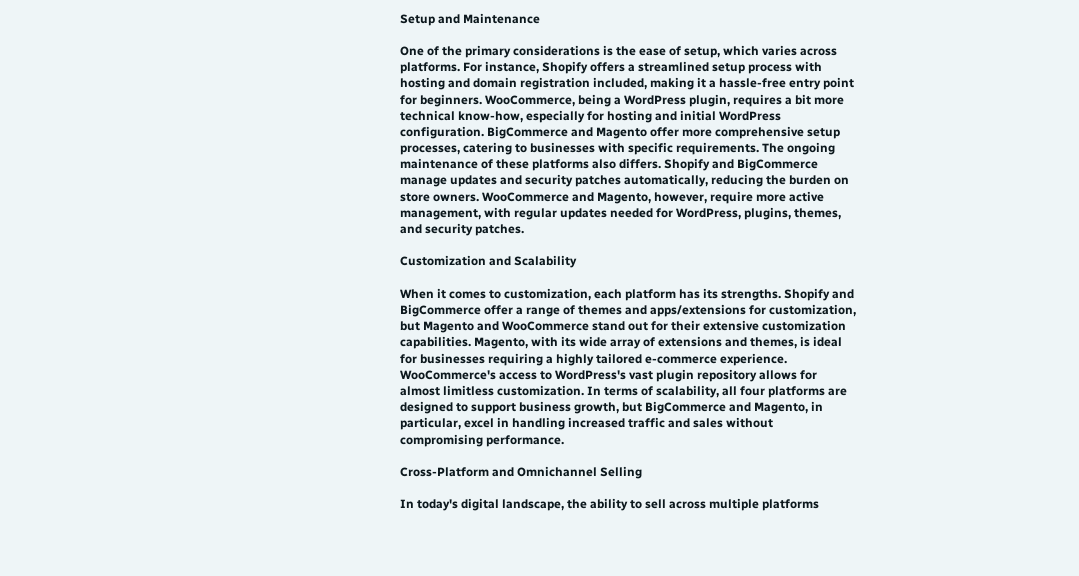Setup and Maintenance

One of the primary considerations is the ease of setup, which varies across platforms. For instance, Shopify offers a streamlined setup process with hosting and domain registration included, making it a hassle-free entry point for beginners. WooCommerce, being a WordPress plugin, requires a bit more technical know-how, especially for hosting and initial WordPress configuration. BigCommerce and Magento offer more comprehensive setup processes, catering to businesses with specific requirements. The ongoing maintenance of these platforms also differs. Shopify and BigCommerce manage updates and security patches automatically, reducing the burden on store owners. WooCommerce and Magento, however, require more active management, with regular updates needed for WordPress, plugins, themes, and security patches.

Customization and Scalability

When it comes to customization, each platform has its strengths. Shopify and BigCommerce offer a range of themes and apps/extensions for customization, but Magento and WooCommerce stand out for their extensive customization capabilities. Magento, with its wide array of extensions and themes, is ideal for businesses requiring a highly tailored e-commerce experience. WooCommerce's access to WordPress's vast plugin repository allows for almost limitless customization. In terms of scalability, all four platforms are designed to support business growth, but BigCommerce and Magento, in particular, excel in handling increased traffic and sales without compromising performance.

Cross-Platform and Omnichannel Selling

In today's digital landscape, the ability to sell across multiple platforms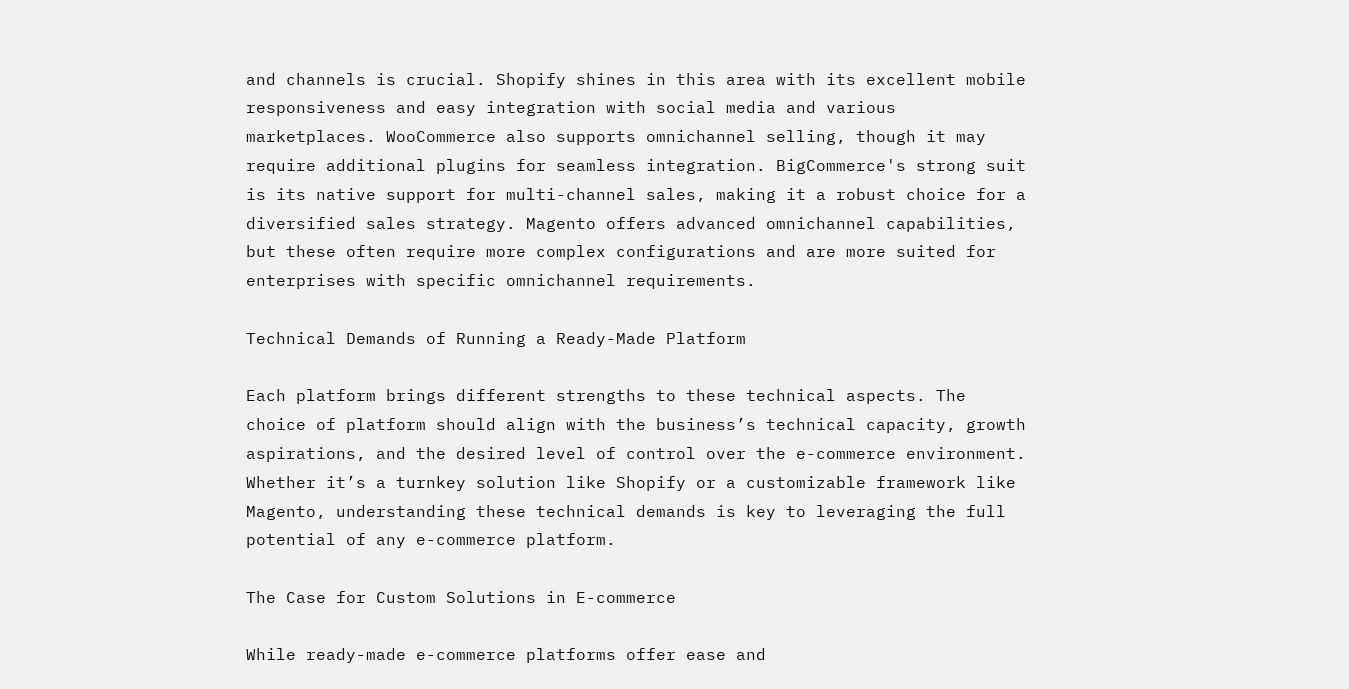and channels is crucial. Shopify shines in this area with its excellent mobile responsiveness and easy integration with social media and various marketplaces. WooCommerce also supports omnichannel selling, though it may require additional plugins for seamless integration. BigCommerce's strong suit is its native support for multi-channel sales, making it a robust choice for a diversified sales strategy. Magento offers advanced omnichannel capabilities, but these often require more complex configurations and are more suited for enterprises with specific omnichannel requirements.

Technical Demands of Running a Ready-Made Platform

Each platform brings different strengths to these technical aspects. The choice of platform should align with the business’s technical capacity, growth aspirations, and the desired level of control over the e-commerce environment. Whether it’s a turnkey solution like Shopify or a customizable framework like Magento, understanding these technical demands is key to leveraging the full potential of any e-commerce platform.

The Case for Custom Solutions in E-commerce

While ready-made e-commerce platforms offer ease and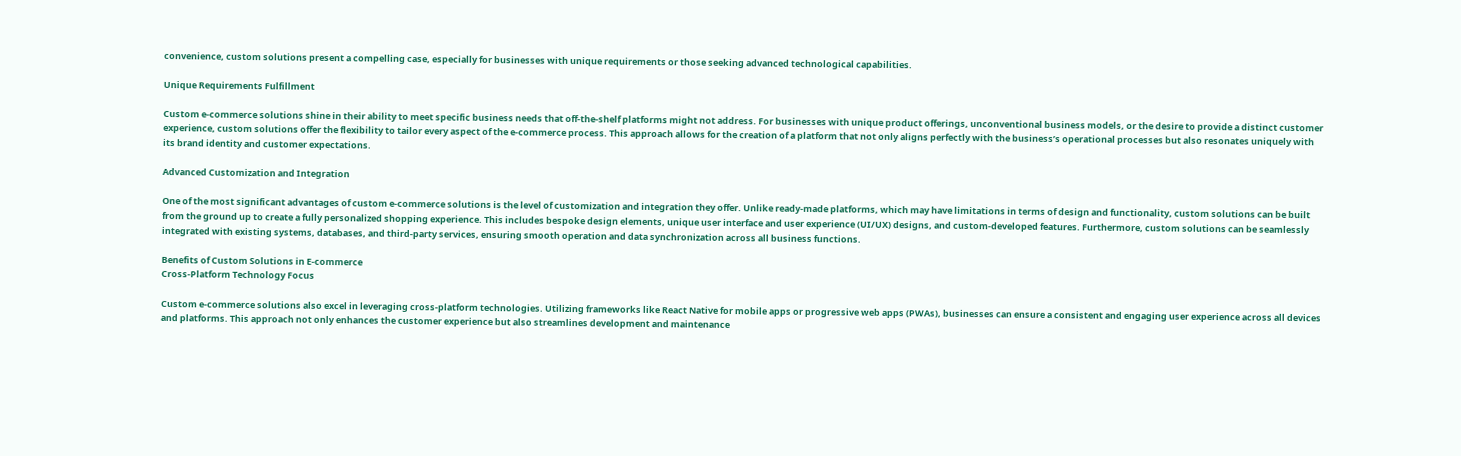convenience, custom solutions present a compelling case, especially for businesses with unique requirements or those seeking advanced technological capabilities.

Unique Requirements Fulfillment

Custom e-commerce solutions shine in their ability to meet specific business needs that off-the-shelf platforms might not address. For businesses with unique product offerings, unconventional business models, or the desire to provide a distinct customer experience, custom solutions offer the flexibility to tailor every aspect of the e-commerce process. This approach allows for the creation of a platform that not only aligns perfectly with the business’s operational processes but also resonates uniquely with its brand identity and customer expectations.

Advanced Customization and Integration

One of the most significant advantages of custom e-commerce solutions is the level of customization and integration they offer. Unlike ready-made platforms, which may have limitations in terms of design and functionality, custom solutions can be built from the ground up to create a fully personalized shopping experience. This includes bespoke design elements, unique user interface and user experience (UI/UX) designs, and custom-developed features. Furthermore, custom solutions can be seamlessly integrated with existing systems, databases, and third-party services, ensuring smooth operation and data synchronization across all business functions.

Benefits of Custom Solutions in E-commerce
Cross-Platform Technology Focus

Custom e-commerce solutions also excel in leveraging cross-platform technologies. Utilizing frameworks like React Native for mobile apps or progressive web apps (PWAs), businesses can ensure a consistent and engaging user experience across all devices and platforms. This approach not only enhances the customer experience but also streamlines development and maintenance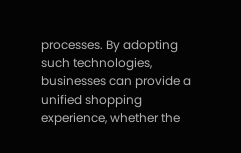processes. By adopting such technologies, businesses can provide a unified shopping experience, whether the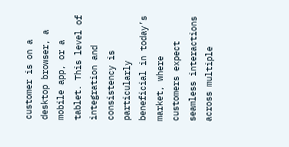customer is on a desktop browser, a mobile app, or a tablet. This level of integration and consistency is particularly beneficial in today’s market, where customers expect seamless interactions across multiple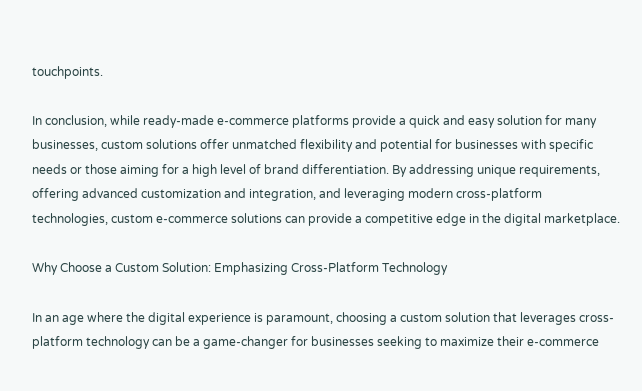touchpoints.

In conclusion, while ready-made e-commerce platforms provide a quick and easy solution for many businesses, custom solutions offer unmatched flexibility and potential for businesses with specific needs or those aiming for a high level of brand differentiation. By addressing unique requirements, offering advanced customization and integration, and leveraging modern cross-platform technologies, custom e-commerce solutions can provide a competitive edge in the digital marketplace.

Why Choose a Custom Solution: Emphasizing Cross-Platform Technology

In an age where the digital experience is paramount, choosing a custom solution that leverages cross-platform technology can be a game-changer for businesses seeking to maximize their e-commerce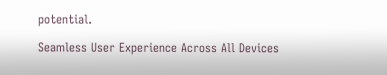potential.

Seamless User Experience Across All Devices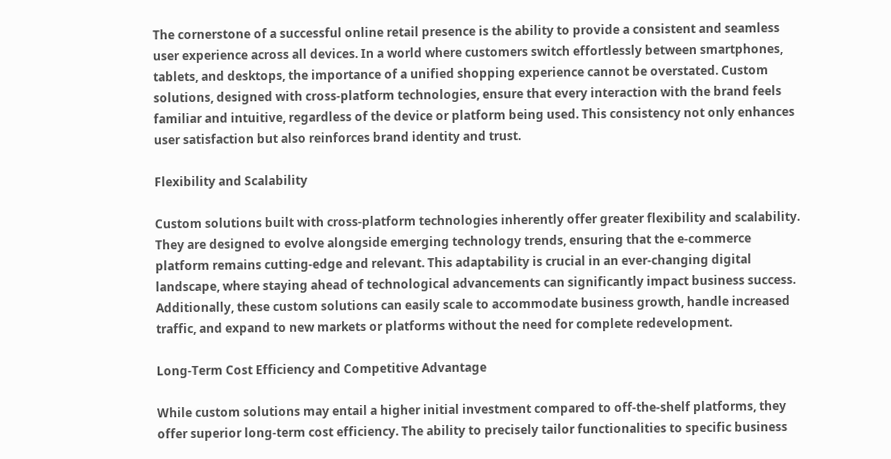The cornerstone of a successful online retail presence is the ability to provide a consistent and seamless user experience across all devices. In a world where customers switch effortlessly between smartphones, tablets, and desktops, the importance of a unified shopping experience cannot be overstated. Custom solutions, designed with cross-platform technologies, ensure that every interaction with the brand feels familiar and intuitive, regardless of the device or platform being used. This consistency not only enhances user satisfaction but also reinforces brand identity and trust.

Flexibility and Scalability

Custom solutions built with cross-platform technologies inherently offer greater flexibility and scalability. They are designed to evolve alongside emerging technology trends, ensuring that the e-commerce platform remains cutting-edge and relevant. This adaptability is crucial in an ever-changing digital landscape, where staying ahead of technological advancements can significantly impact business success. Additionally, these custom solutions can easily scale to accommodate business growth, handle increased traffic, and expand to new markets or platforms without the need for complete redevelopment.

Long-Term Cost Efficiency and Competitive Advantage

While custom solutions may entail a higher initial investment compared to off-the-shelf platforms, they offer superior long-term cost efficiency. The ability to precisely tailor functionalities to specific business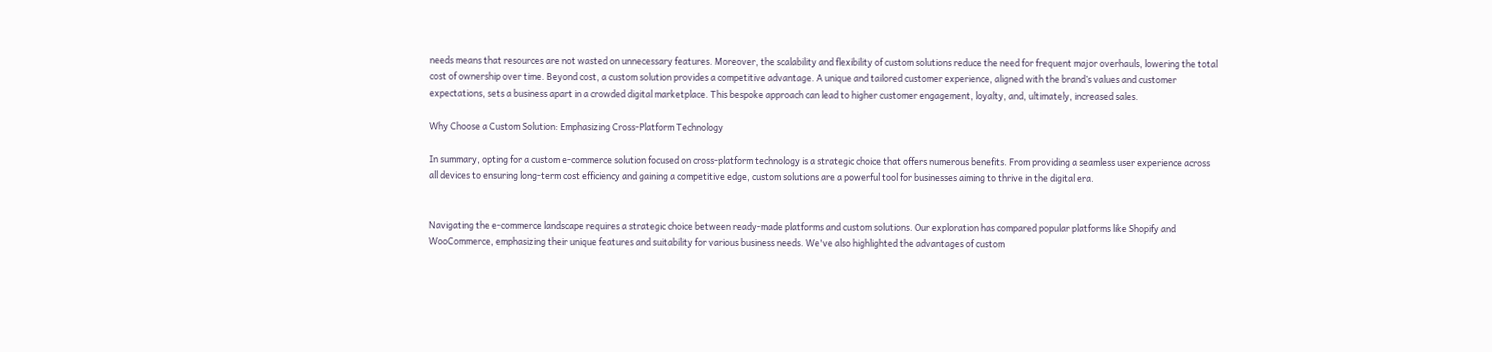needs means that resources are not wasted on unnecessary features. Moreover, the scalability and flexibility of custom solutions reduce the need for frequent major overhauls, lowering the total cost of ownership over time. Beyond cost, a custom solution provides a competitive advantage. A unique and tailored customer experience, aligned with the brand’s values and customer expectations, sets a business apart in a crowded digital marketplace. This bespoke approach can lead to higher customer engagement, loyalty, and, ultimately, increased sales.

Why Choose a Custom Solution: Emphasizing Cross-Platform Technology

In summary, opting for a custom e-commerce solution focused on cross-platform technology is a strategic choice that offers numerous benefits. From providing a seamless user experience across all devices to ensuring long-term cost efficiency and gaining a competitive edge, custom solutions are a powerful tool for businesses aiming to thrive in the digital era.


Navigating the e-commerce landscape requires a strategic choice between ready-made platforms and custom solutions. Our exploration has compared popular platforms like Shopify and WooCommerce, emphasizing their unique features and suitability for various business needs. We've also highlighted the advantages of custom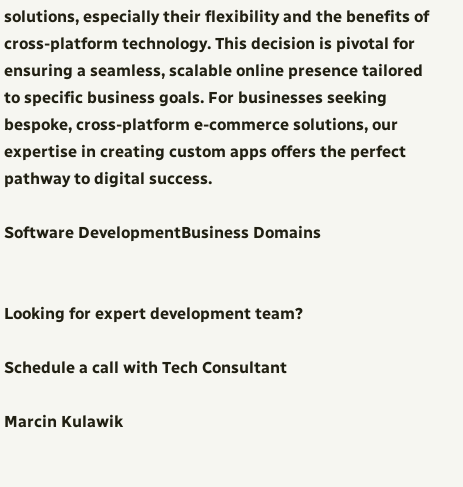solutions, especially their flexibility and the benefits of cross-platform technology. This decision is pivotal for ensuring a seamless, scalable online presence tailored to specific business goals. For businesses seeking bespoke, cross-platform e-commerce solutions, our expertise in creating custom apps offers the perfect pathway to digital success.

Software DevelopmentBusiness Domains


Looking for expert development team?

Schedule a call with Tech Consultant

Marcin Kulawik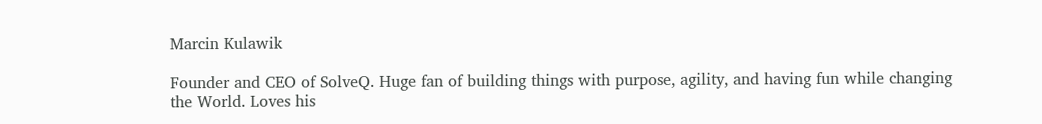Marcin Kulawik

Founder and CEO of SolveQ. Huge fan of building things with purpose, agility, and having fun while changing the World. Loves his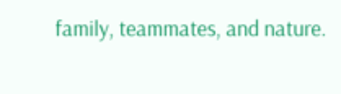family, teammates, and nature.